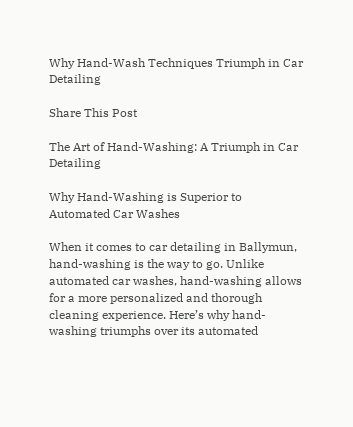Why Hand-Wash Techniques Triumph in Car Detailing

Share This Post

The Art of Hand-Washing: A Triumph in Car Detailing

Why Hand-Washing is Superior to Automated Car Washes

When it comes to car detailing in Ballymun, hand-washing is the way to go. Unlike automated car washes, hand-washing allows for a more personalized and thorough cleaning experience. Here’s why hand-washing triumphs over its automated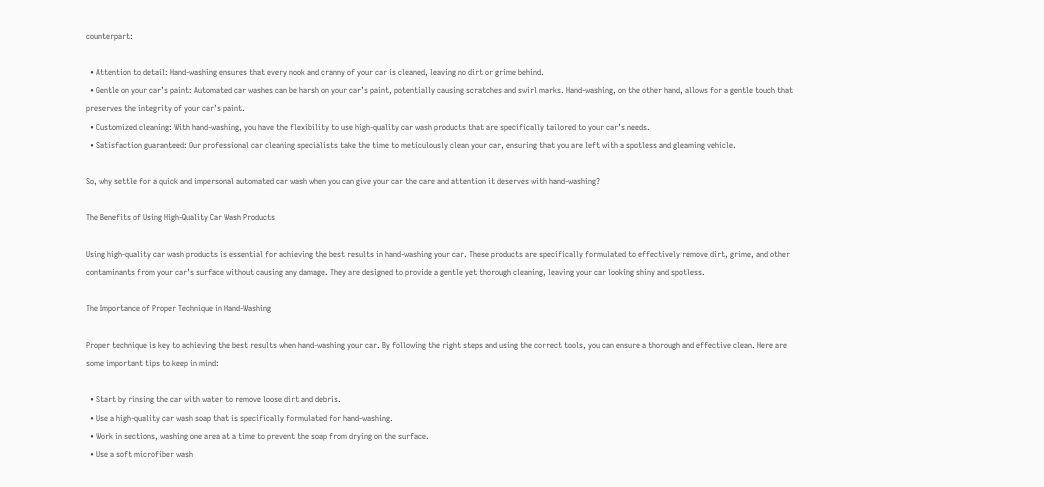counterpart:

  • Attention to detail: Hand-washing ensures that every nook and cranny of your car is cleaned, leaving no dirt or grime behind.
  • Gentle on your car’s paint: Automated car washes can be harsh on your car’s paint, potentially causing scratches and swirl marks. Hand-washing, on the other hand, allows for a gentle touch that preserves the integrity of your car’s paint.
  • Customized cleaning: With hand-washing, you have the flexibility to use high-quality car wash products that are specifically tailored to your car’s needs.
  • Satisfaction guaranteed: Our professional car cleaning specialists take the time to meticulously clean your car, ensuring that you are left with a spotless and gleaming vehicle.

So, why settle for a quick and impersonal automated car wash when you can give your car the care and attention it deserves with hand-washing?

The Benefits of Using High-Quality Car Wash Products

Using high-quality car wash products is essential for achieving the best results in hand-washing your car. These products are specifically formulated to effectively remove dirt, grime, and other contaminants from your car’s surface without causing any damage. They are designed to provide a gentle yet thorough cleaning, leaving your car looking shiny and spotless.

The Importance of Proper Technique in Hand-Washing

Proper technique is key to achieving the best results when hand-washing your car. By following the right steps and using the correct tools, you can ensure a thorough and effective clean. Here are some important tips to keep in mind:

  • Start by rinsing the car with water to remove loose dirt and debris.
  • Use a high-quality car wash soap that is specifically formulated for hand-washing.
  • Work in sections, washing one area at a time to prevent the soap from drying on the surface.
  • Use a soft microfiber wash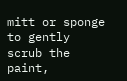mitt or sponge to gently scrub the paint,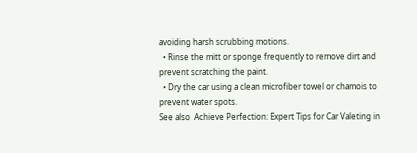avoiding harsh scrubbing motions.
  • Rinse the mitt or sponge frequently to remove dirt and prevent scratching the paint.
  • Dry the car using a clean microfiber towel or chamois to prevent water spots.
See also  Achieve Perfection: Expert Tips for Car Valeting in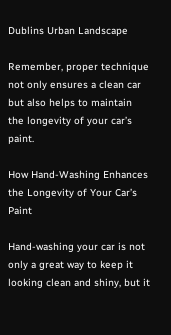Dublins Urban Landscape

Remember, proper technique not only ensures a clean car but also helps to maintain the longevity of your car’s paint.

How Hand-Washing Enhances the Longevity of Your Car’s Paint

Hand-washing your car is not only a great way to keep it looking clean and shiny, but it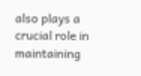also plays a crucial role in maintaining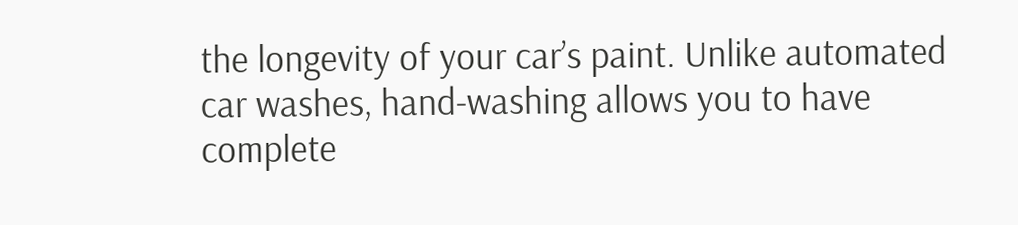the longevity of your car’s paint. Unlike automated car washes, hand-washing allows you to have complete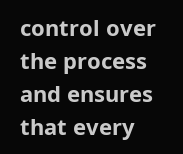control over the process and ensures that every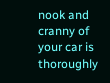nook and cranny of your car is thoroughly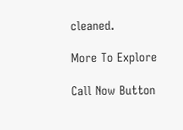cleaned.

More To Explore

Call Now Button